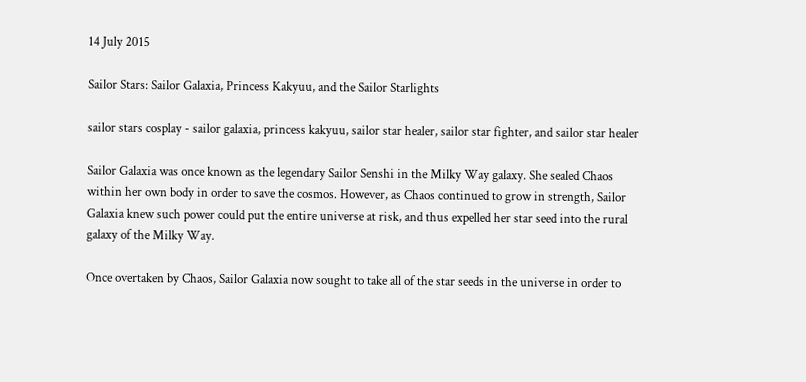14 July 2015

Sailor Stars: Sailor Galaxia, Princess Kakyuu, and the Sailor Starlights

sailor stars cosplay - sailor galaxia, princess kakyuu, sailor star healer, sailor star fighter, and sailor star healer

Sailor Galaxia was once known as the legendary Sailor Senshi in the Milky Way galaxy. She sealed Chaos within her own body in order to save the cosmos. However, as Chaos continued to grow in strength, Sailor Galaxia knew such power could put the entire universe at risk, and thus expelled her star seed into the rural galaxy of the Milky Way.

Once overtaken by Chaos, Sailor Galaxia now sought to take all of the star seeds in the universe in order to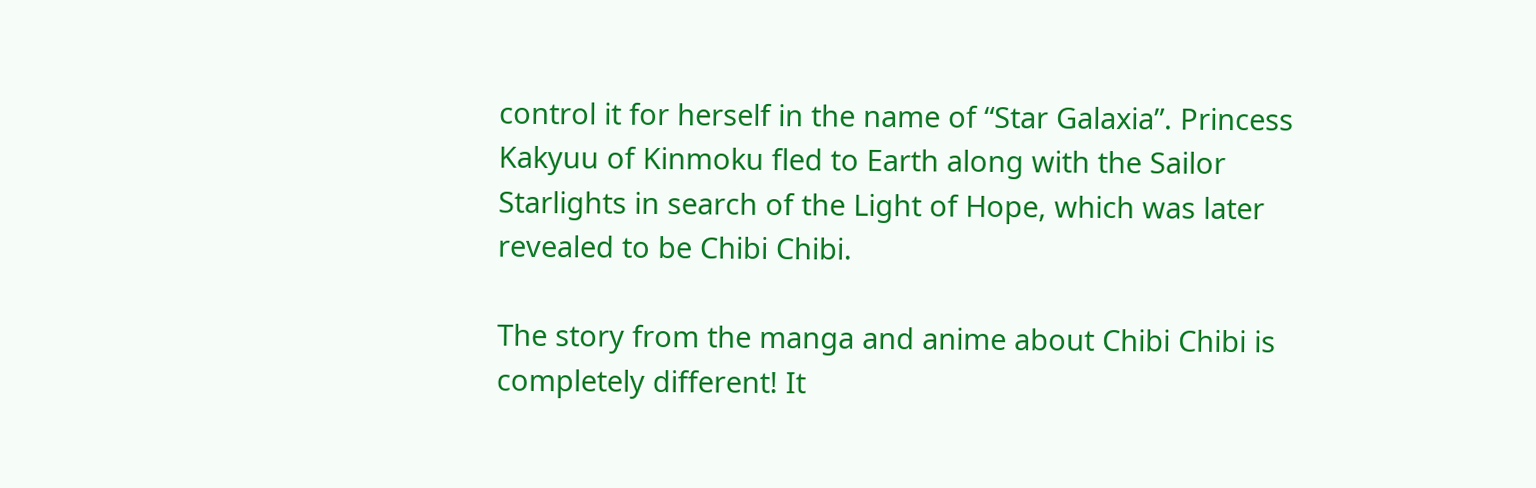control it for herself in the name of “Star Galaxia”. Princess Kakyuu of Kinmoku fled to Earth along with the Sailor Starlights in search of the Light of Hope, which was later revealed to be Chibi Chibi.

The story from the manga and anime about Chibi Chibi is completely different! It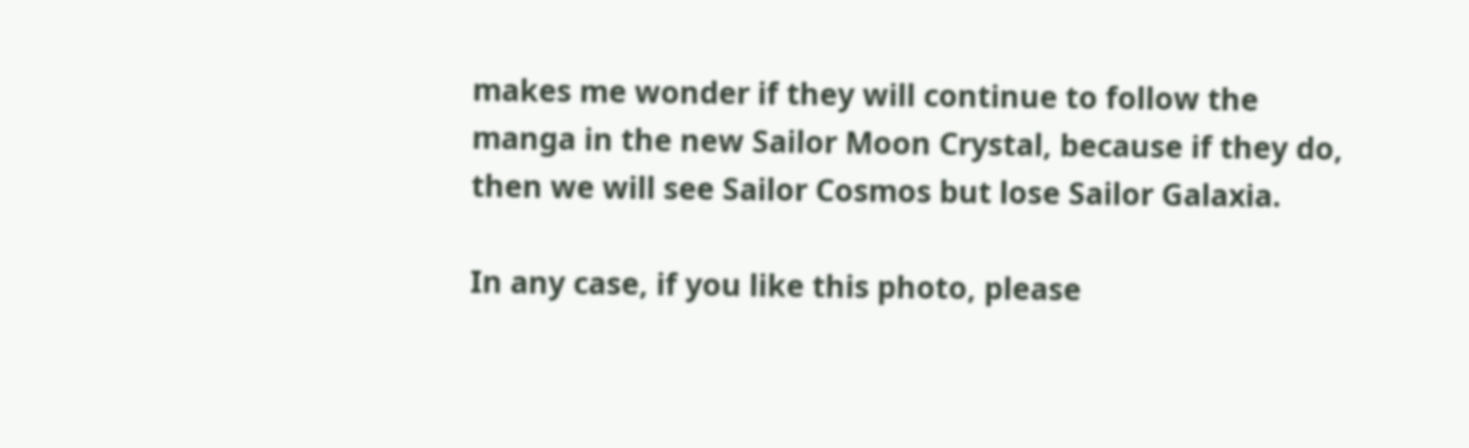makes me wonder if they will continue to follow the manga in the new Sailor Moon Crystal, because if they do, then we will see Sailor Cosmos but lose Sailor Galaxia.

In any case, if you like this photo, please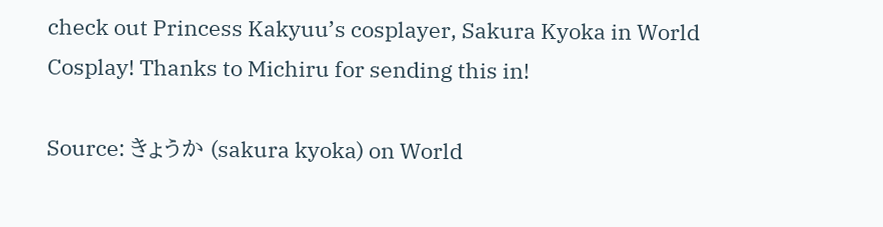check out Princess Kakyuu’s cosplayer, Sakura Kyoka in World Cosplay! Thanks to Michiru for sending this in!

Source: きょうか (sakura kyoka) on World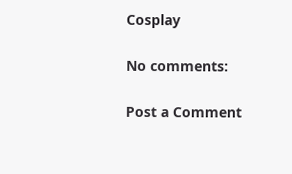Cosplay

No comments:

Post a Comment